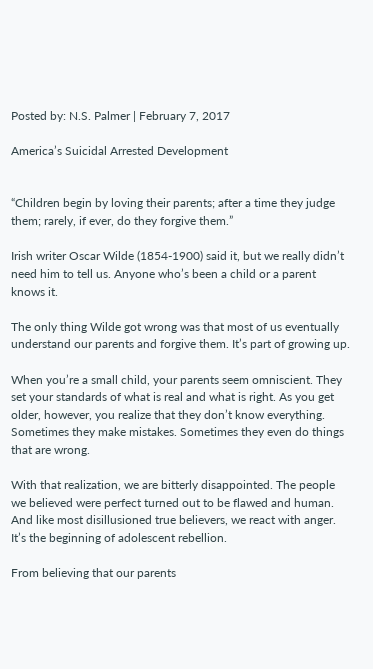Posted by: N.S. Palmer | February 7, 2017

America’s Suicidal Arrested Development


“Children begin by loving their parents; after a time they judge them; rarely, if ever, do they forgive them.”

Irish writer Oscar Wilde (1854-1900) said it, but we really didn’t need him to tell us. Anyone who’s been a child or a parent knows it.

The only thing Wilde got wrong was that most of us eventually understand our parents and forgive them. It’s part of growing up.

When you’re a small child, your parents seem omniscient. They set your standards of what is real and what is right. As you get older, however, you realize that they don’t know everything. Sometimes they make mistakes. Sometimes they even do things that are wrong.

With that realization, we are bitterly disappointed. The people we believed were perfect turned out to be flawed and human. And like most disillusioned true believers, we react with anger. It’s the beginning of adolescent rebellion.

From believing that our parents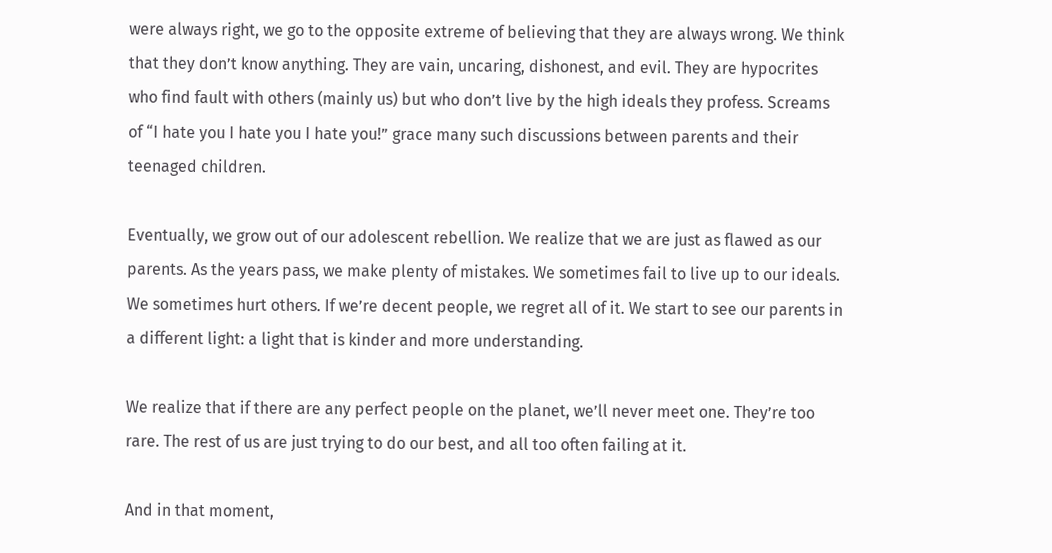were always right, we go to the opposite extreme of believing that they are always wrong. We think that they don’t know anything. They are vain, uncaring, dishonest, and evil. They are hypocrites who find fault with others (mainly us) but who don’t live by the high ideals they profess. Screams of “I hate you I hate you I hate you!” grace many such discussions between parents and their teenaged children.

Eventually, we grow out of our adolescent rebellion. We realize that we are just as flawed as our parents. As the years pass, we make plenty of mistakes. We sometimes fail to live up to our ideals. We sometimes hurt others. If we’re decent people, we regret all of it. We start to see our parents in a different light: a light that is kinder and more understanding.

We realize that if there are any perfect people on the planet, we’ll never meet one. They’re too rare. The rest of us are just trying to do our best, and all too often failing at it.

And in that moment,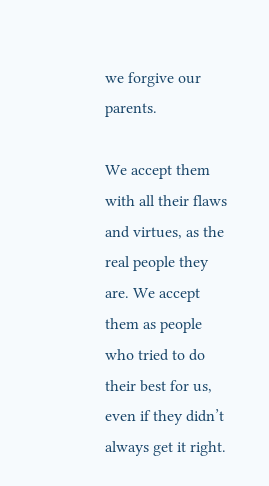we forgive our parents.

We accept them with all their flaws and virtues, as the real people they are. We accept them as people who tried to do their best for us, even if they didn’t always get it right.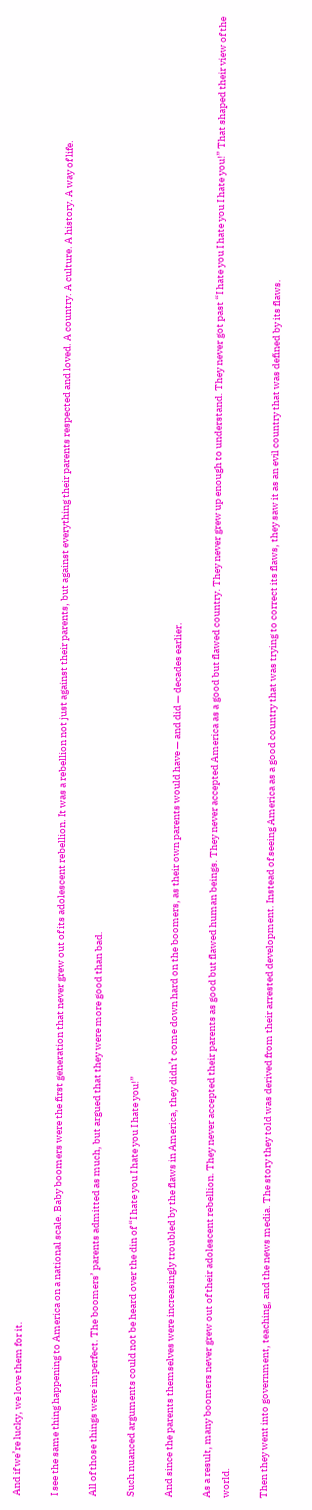And if we’re lucky, we love them for it.

I see the same thing happening to America on a national scale. Baby boomers were the first generation that never grew out of its adolescent rebellion. It was a rebellion not just against their parents, but against everything their parents respected and loved. A country. A culture. A history. A way of life.

All of those things were imperfect. The boomers’ parents admitted as much, but argued that they were more good than bad.

Such nuanced arguments could not be heard over the din of “I hate you I hate you I hate you!”

And since the parents themselves were increasingly troubled by the flaws in America, they didn’t come down hard on the boomers, as their own parents would have — and did — decades earlier.

As a result, many boomers never grew out of their adolescent rebellion. They never accepted their parents as good but flawed human beings. They never accepted America as a good but flawed country. They never grew up enough to understand. They never got past “I hate you I hate you I hate you!” That shaped their view of the world.

Then they went into government, teaching, and the news media. The story they told was derived from their arrested development. Instead of seeing America as a good country that was trying to correct its flaws, they saw it as an evil country that was defined by its flaws.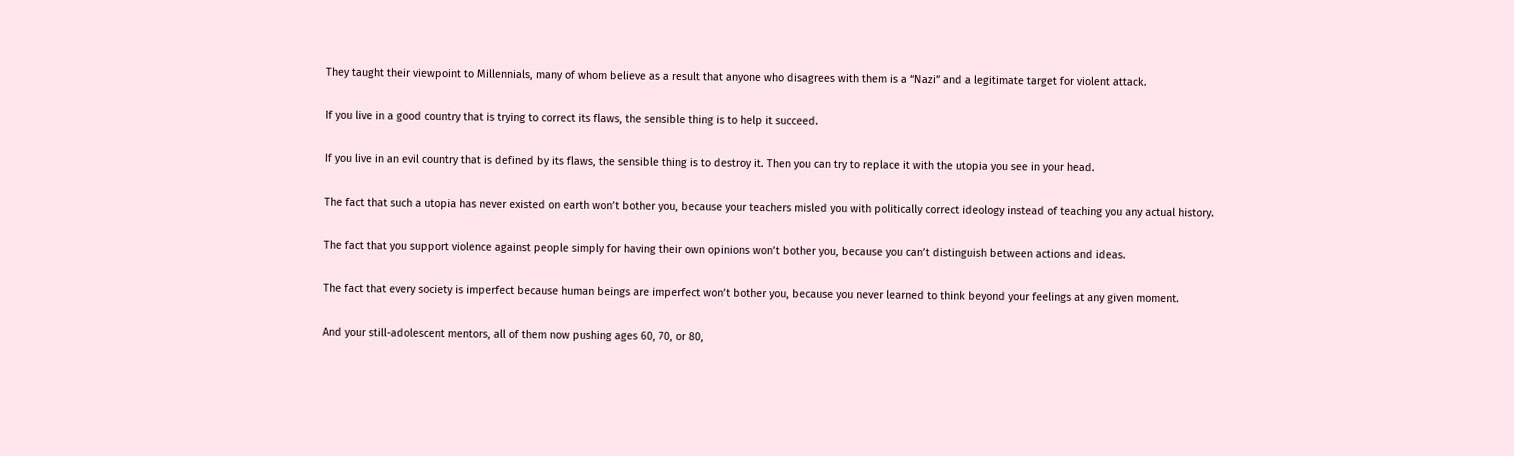They taught their viewpoint to Millennials, many of whom believe as a result that anyone who disagrees with them is a “Nazi” and a legitimate target for violent attack.

If you live in a good country that is trying to correct its flaws, the sensible thing is to help it succeed.

If you live in an evil country that is defined by its flaws, the sensible thing is to destroy it. Then you can try to replace it with the utopia you see in your head.

The fact that such a utopia has never existed on earth won’t bother you, because your teachers misled you with politically correct ideology instead of teaching you any actual history.

The fact that you support violence against people simply for having their own opinions won’t bother you, because you can’t distinguish between actions and ideas.

The fact that every society is imperfect because human beings are imperfect won’t bother you, because you never learned to think beyond your feelings at any given moment.

And your still-adolescent mentors, all of them now pushing ages 60, 70, or 80,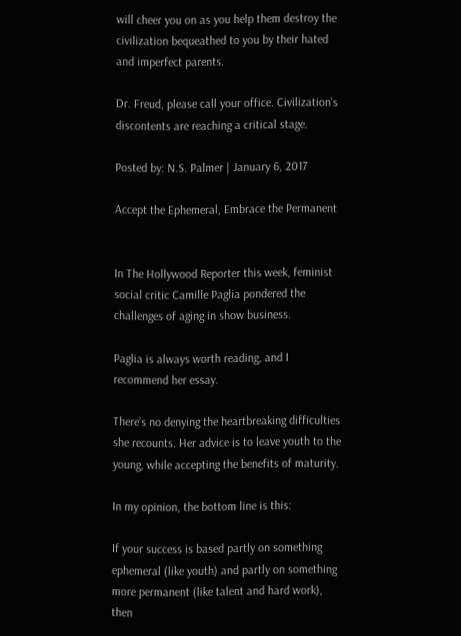will cheer you on as you help them destroy the civilization bequeathed to you by their hated and imperfect parents.

Dr. Freud, please call your office. Civilization’s discontents are reaching a critical stage.

Posted by: N.S. Palmer | January 6, 2017

Accept the Ephemeral, Embrace the Permanent


In The Hollywood Reporter this week, feminist social critic Camille Paglia pondered the challenges of aging in show business.

Paglia is always worth reading, and I recommend her essay.

There’s no denying the heartbreaking difficulties she recounts. Her advice is to leave youth to the young, while accepting the benefits of maturity.

In my opinion, the bottom line is this:

If your success is based partly on something ephemeral (like youth) and partly on something more permanent (like talent and hard work), then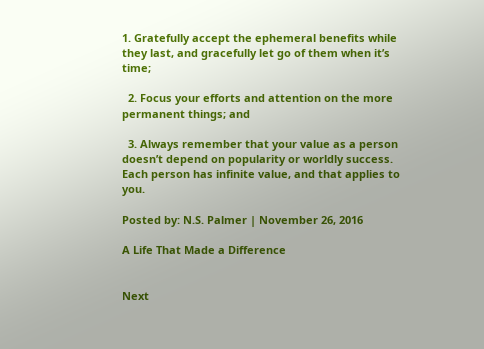1. Gratefully accept the ephemeral benefits while they last, and gracefully let go of them when it’s time;

  2. Focus your efforts and attention on the more permanent things; and

  3. Always remember that your value as a person doesn’t depend on popularity or worldly success. Each person has infinite value, and that applies to you.

Posted by: N.S. Palmer | November 26, 2016

A Life That Made a Difference


Next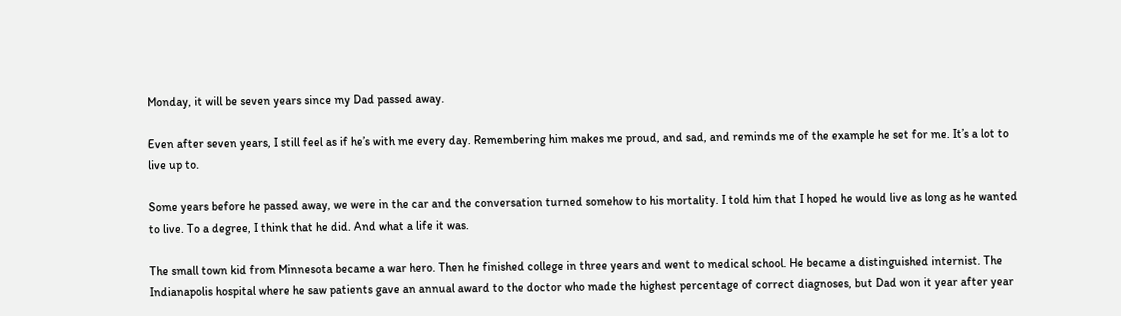Monday, it will be seven years since my Dad passed away.

Even after seven years, I still feel as if he’s with me every day. Remembering him makes me proud, and sad, and reminds me of the example he set for me. It’s a lot to live up to.

Some years before he passed away, we were in the car and the conversation turned somehow to his mortality. I told him that I hoped he would live as long as he wanted to live. To a degree, I think that he did. And what a life it was.

The small town kid from Minnesota became a war hero. Then he finished college in three years and went to medical school. He became a distinguished internist. The Indianapolis hospital where he saw patients gave an annual award to the doctor who made the highest percentage of correct diagnoses, but Dad won it year after year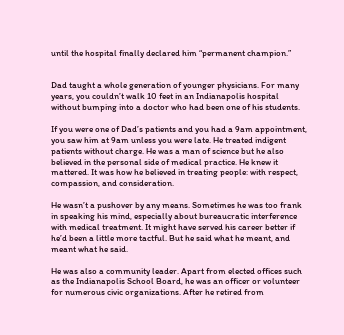until the hospital finally declared him “permanent champion.”


Dad taught a whole generation of younger physicians. For many years, you couldn’t walk 10 feet in an Indianapolis hospital without bumping into a doctor who had been one of his students.

If you were one of Dad’s patients and you had a 9am appointment, you saw him at 9am unless you were late. He treated indigent patients without charge. He was a man of science but he also believed in the personal side of medical practice. He knew it mattered. It was how he believed in treating people: with respect, compassion, and consideration.

He wasn’t a pushover by any means. Sometimes he was too frank in speaking his mind, especially about bureaucratic interference with medical treatment. It might have served his career better if he’d been a little more tactful. But he said what he meant, and meant what he said.

He was also a community leader. Apart from elected offices such as the Indianapolis School Board, he was an officer or volunteer for numerous civic organizations. After he retired from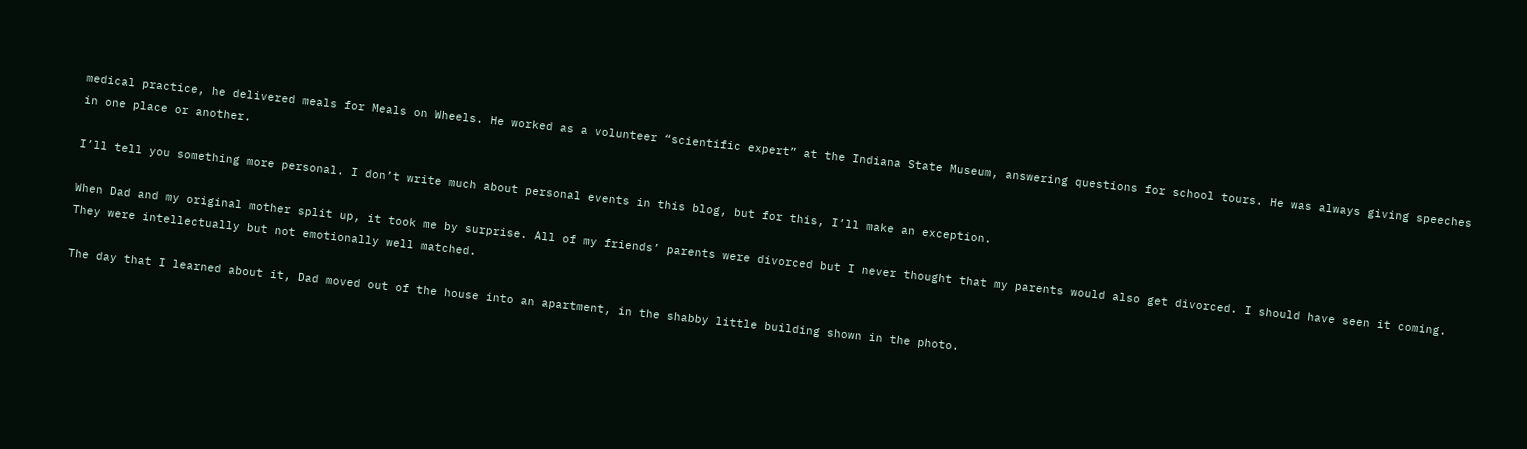medical practice, he delivered meals for Meals on Wheels. He worked as a volunteer “scientific expert” at the Indiana State Museum, answering questions for school tours. He was always giving speeches in one place or another.

I’ll tell you something more personal. I don’t write much about personal events in this blog, but for this, I’ll make an exception.

When Dad and my original mother split up, it took me by surprise. All of my friends’ parents were divorced but I never thought that my parents would also get divorced. I should have seen it coming. They were intellectually but not emotionally well matched.

The day that I learned about it, Dad moved out of the house into an apartment, in the shabby little building shown in the photo.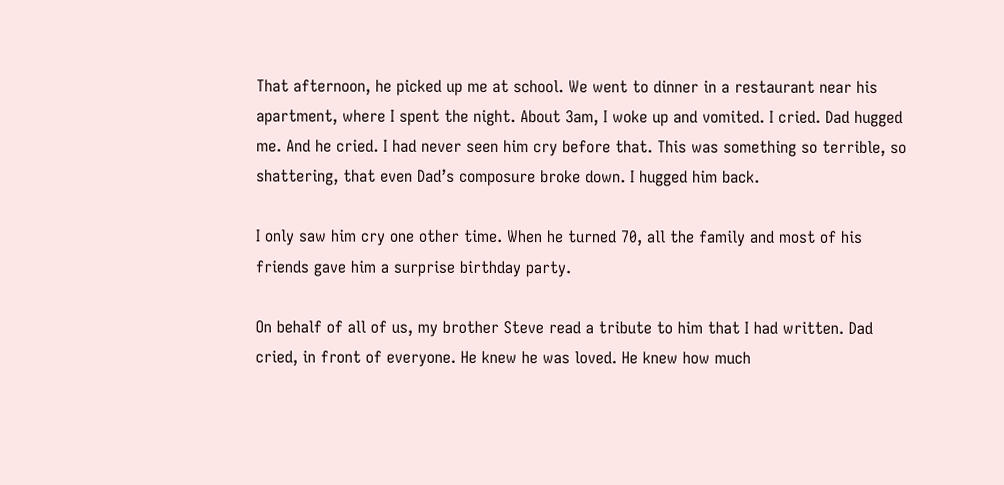That afternoon, he picked up me at school. We went to dinner in a restaurant near his apartment, where I spent the night. About 3am, I woke up and vomited. I cried. Dad hugged me. And he cried. I had never seen him cry before that. This was something so terrible, so shattering, that even Dad’s composure broke down. I hugged him back.

I only saw him cry one other time. When he turned 70, all the family and most of his friends gave him a surprise birthday party.

On behalf of all of us, my brother Steve read a tribute to him that I had written. Dad cried, in front of everyone. He knew he was loved. He knew how much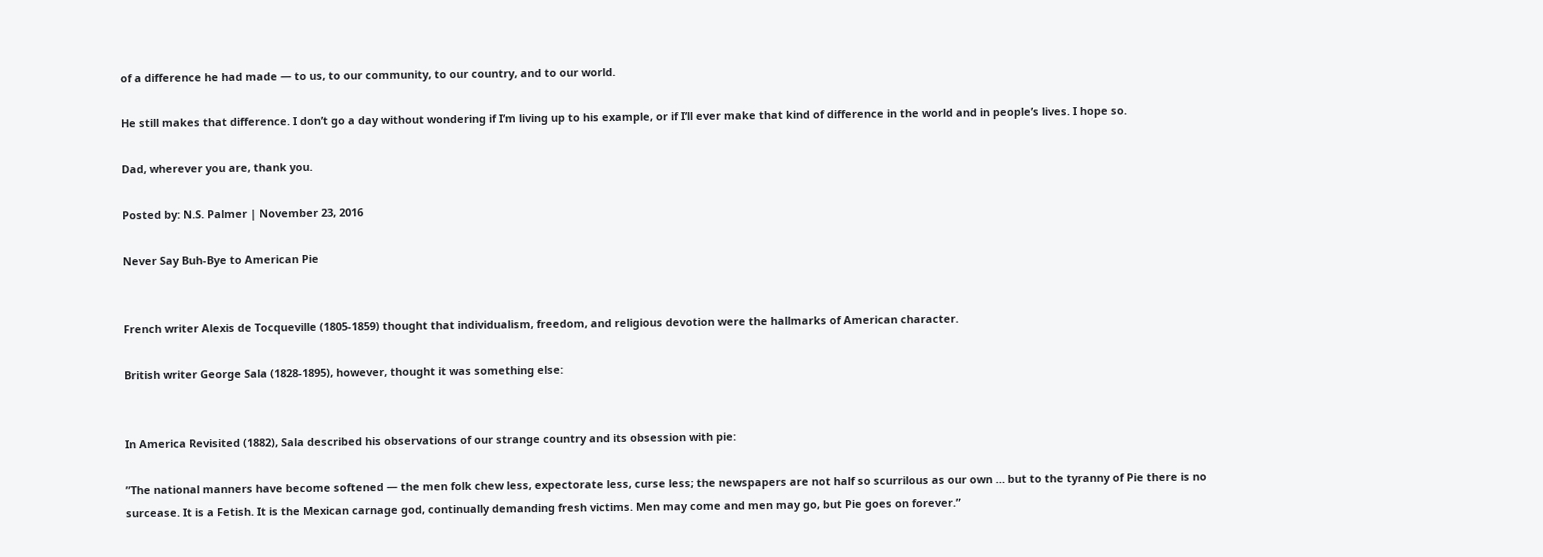of a difference he had made — to us, to our community, to our country, and to our world.

He still makes that difference. I don’t go a day without wondering if I’m living up to his example, or if I’ll ever make that kind of difference in the world and in people’s lives. I hope so.

Dad, wherever you are, thank you.

Posted by: N.S. Palmer | November 23, 2016

Never Say Buh-Bye to American Pie


French writer Alexis de Tocqueville (1805-1859) thought that individualism, freedom, and religious devotion were the hallmarks of American character.

British writer George Sala (1828-1895), however, thought it was something else:


In America Revisited (1882), Sala described his observations of our strange country and its obsession with pie:

”The national manners have become softened — the men folk chew less, expectorate less, curse less; the newspapers are not half so scurrilous as our own … but to the tyranny of Pie there is no surcease. It is a Fetish. It is the Mexican carnage god, continually demanding fresh victims. Men may come and men may go, but Pie goes on forever.”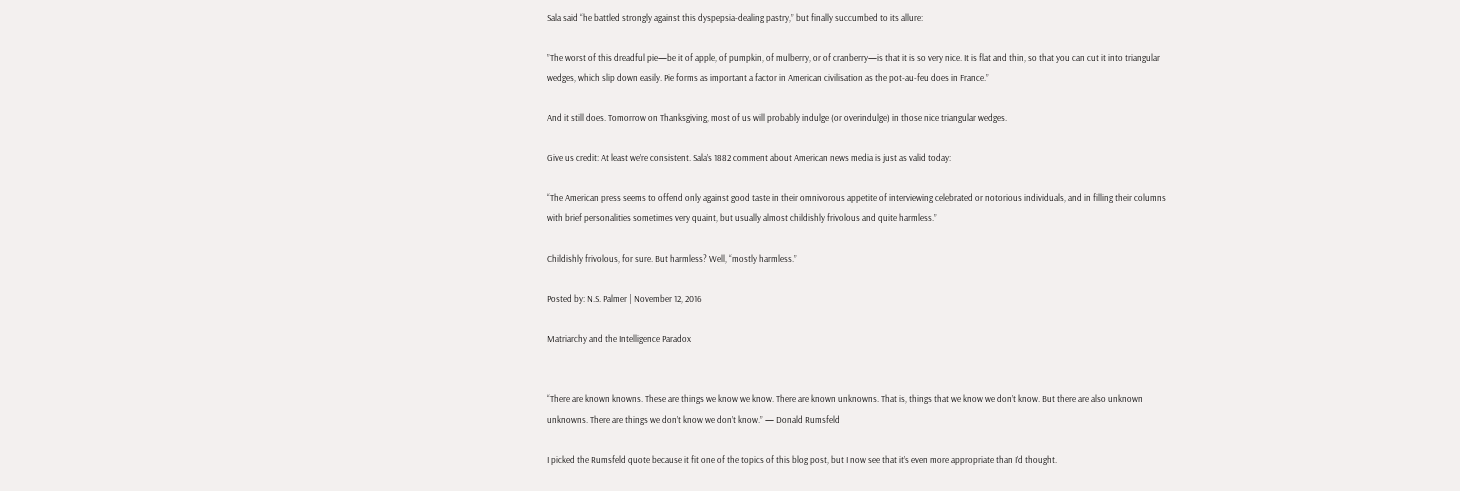Sala said “he battled strongly against this dyspepsia-dealing pastry,” but finally succumbed to its allure:

”The worst of this dreadful pie—be it of apple, of pumpkin, of mulberry, or of cranberry—is that it is so very nice. It is flat and thin, so that you can cut it into triangular wedges, which slip down easily. Pie forms as important a factor in American civilisation as the pot-au-feu does in France.”

And it still does. Tomorrow on Thanksgiving, most of us will probably indulge (or overindulge) in those nice triangular wedges.

Give us credit: At least we’re consistent. Sala’s 1882 comment about American news media is just as valid today:

“The American press seems to offend only against good taste in their omnivorous appetite of interviewing celebrated or notorious individuals, and in filling their columns with brief personalities sometimes very quaint, but usually almost childishly frivolous and quite harmless.”

Childishly frivolous, for sure. But harmless? Well, “mostly harmless.”

Posted by: N.S. Palmer | November 12, 2016

Matriarchy and the Intelligence Paradox


“There are known knowns. These are things we know we know. There are known unknowns. That is, things that we know we don’t know. But there are also unknown unknowns. There are things we don’t know we don’t know.” — Donald Rumsfeld

I picked the Rumsfeld quote because it fit one of the topics of this blog post, but I now see that it’s even more appropriate than I’d thought.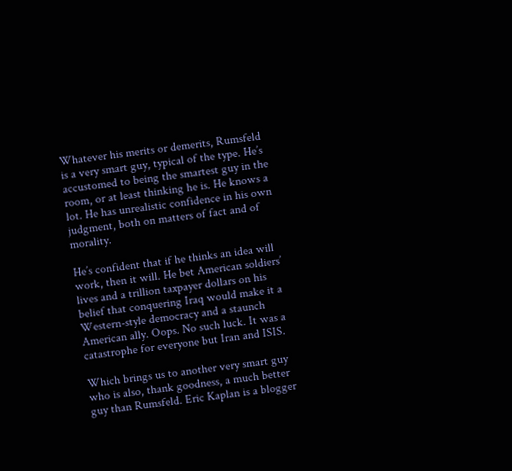Whatever his merits or demerits, Rumsfeld is a very smart guy, typical of the type. He’s accustomed to being the smartest guy in the room, or at least thinking he is. He knows a lot. He has unrealistic confidence in his own judgment, both on matters of fact and of morality.

He’s confident that if he thinks an idea will work, then it will. He bet American soldiers’ lives and a trillion taxpayer dollars on his belief that conquering Iraq would make it a Western-style democracy and a staunch American ally. Oops. No such luck. It was a catastrophe for everyone but Iran and ISIS.

Which brings us to another very smart guy who is also, thank goodness, a much better guy than Rumsfeld. Eric Kaplan is a blogger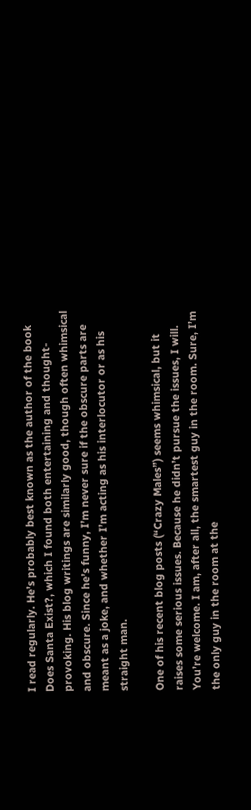I read regularly. He’s probably best known as the author of the book Does Santa Exist?, which I found both entertaining and thought-provoking. His blog writings are similarly good, though often whimsical and obscure. Since he’s funny, I’m never sure if the obscure parts are meant as a joke, and whether I’m acting as his interlocutor or as his straight man.

One of his recent blog posts (“Crazy Males”) seems whimsical, but it raises some serious issues. Because he didn’t pursue the issues, I will. You’re welcome. I am, after all, the smartest guy in the room. Sure, I’m the only guy in the room at the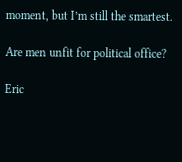moment, but I’m still the smartest.

Are men unfit for political office?

Eric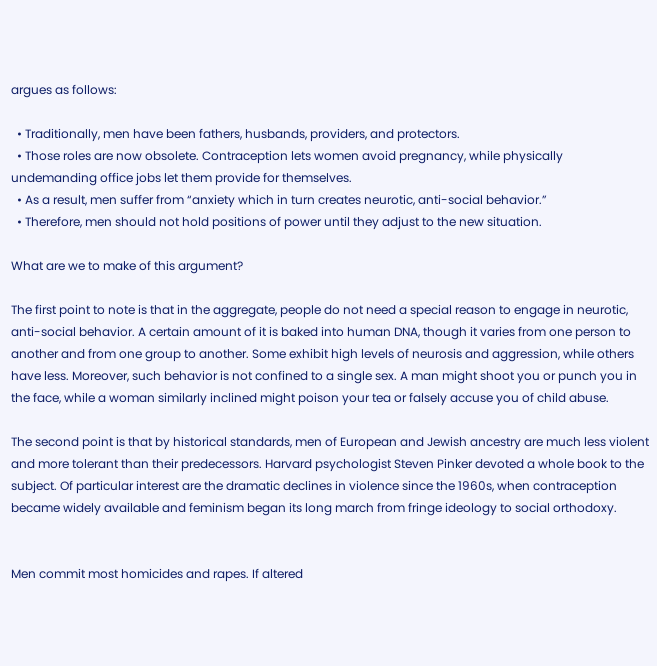argues as follows:

  • Traditionally, men have been fathers, husbands, providers, and protectors.
  • Those roles are now obsolete. Contraception lets women avoid pregnancy, while physically undemanding office jobs let them provide for themselves.
  • As a result, men suffer from “anxiety which in turn creates neurotic, anti-social behavior.”
  • Therefore, men should not hold positions of power until they adjust to the new situation.

What are we to make of this argument?

The first point to note is that in the aggregate, people do not need a special reason to engage in neurotic, anti-social behavior. A certain amount of it is baked into human DNA, though it varies from one person to another and from one group to another. Some exhibit high levels of neurosis and aggression, while others have less. Moreover, such behavior is not confined to a single sex. A man might shoot you or punch you in the face, while a woman similarly inclined might poison your tea or falsely accuse you of child abuse.

The second point is that by historical standards, men of European and Jewish ancestry are much less violent and more tolerant than their predecessors. Harvard psychologist Steven Pinker devoted a whole book to the subject. Of particular interest are the dramatic declines in violence since the 1960s, when contraception became widely available and feminism began its long march from fringe ideology to social orthodoxy.


Men commit most homicides and rapes. If altered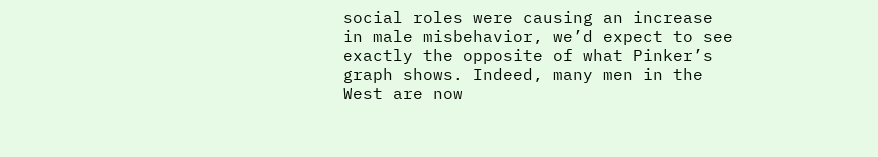social roles were causing an increase in male misbehavior, we’d expect to see exactly the opposite of what Pinker’s graph shows. Indeed, many men in the West are now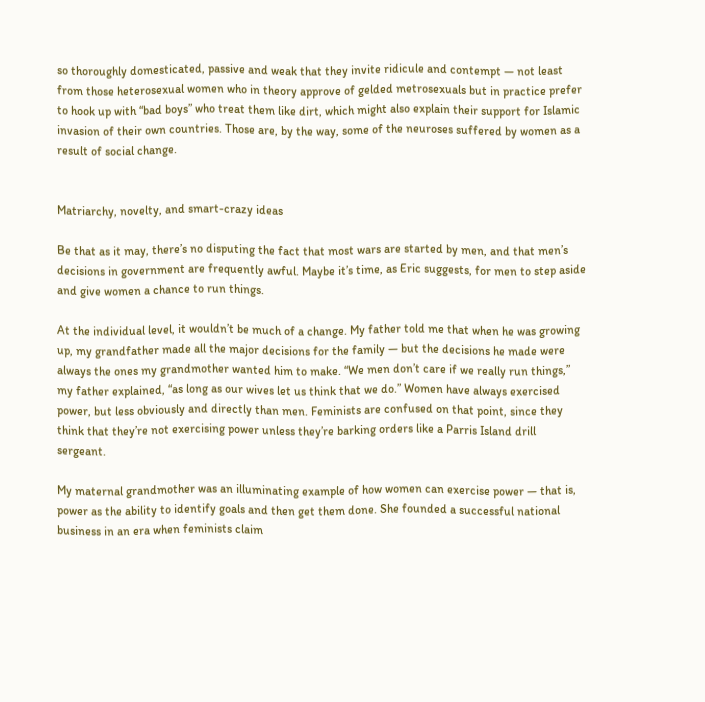so thoroughly domesticated, passive and weak that they invite ridicule and contempt — not least from those heterosexual women who in theory approve of gelded metrosexuals but in practice prefer to hook up with “bad boys” who treat them like dirt, which might also explain their support for Islamic invasion of their own countries. Those are, by the way, some of the neuroses suffered by women as a result of social change.


Matriarchy, novelty, and smart-crazy ideas

Be that as it may, there’s no disputing the fact that most wars are started by men, and that men’s decisions in government are frequently awful. Maybe it’s time, as Eric suggests, for men to step aside and give women a chance to run things.

At the individual level, it wouldn’t be much of a change. My father told me that when he was growing up, my grandfather made all the major decisions for the family — but the decisions he made were always the ones my grandmother wanted him to make. “We men don’t care if we really run things,” my father explained, “as long as our wives let us think that we do.” Women have always exercised power, but less obviously and directly than men. Feminists are confused on that point, since they think that they’re not exercising power unless they’re barking orders like a Parris Island drill sergeant.

My maternal grandmother was an illuminating example of how women can exercise power — that is, power as the ability to identify goals and then get them done. She founded a successful national business in an era when feminists claim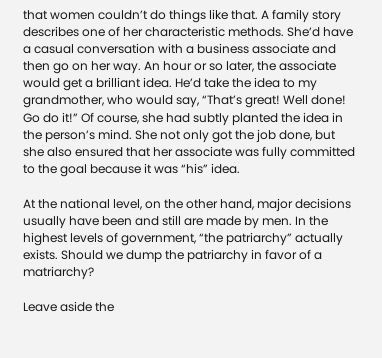that women couldn’t do things like that. A family story describes one of her characteristic methods. She’d have a casual conversation with a business associate and then go on her way. An hour or so later, the associate would get a brilliant idea. He’d take the idea to my grandmother, who would say, “That’s great! Well done! Go do it!” Of course, she had subtly planted the idea in the person’s mind. She not only got the job done, but she also ensured that her associate was fully committed to the goal because it was “his” idea.

At the national level, on the other hand, major decisions usually have been and still are made by men. In the highest levels of government, “the patriarchy” actually exists. Should we dump the patriarchy in favor of a matriarchy?

Leave aside the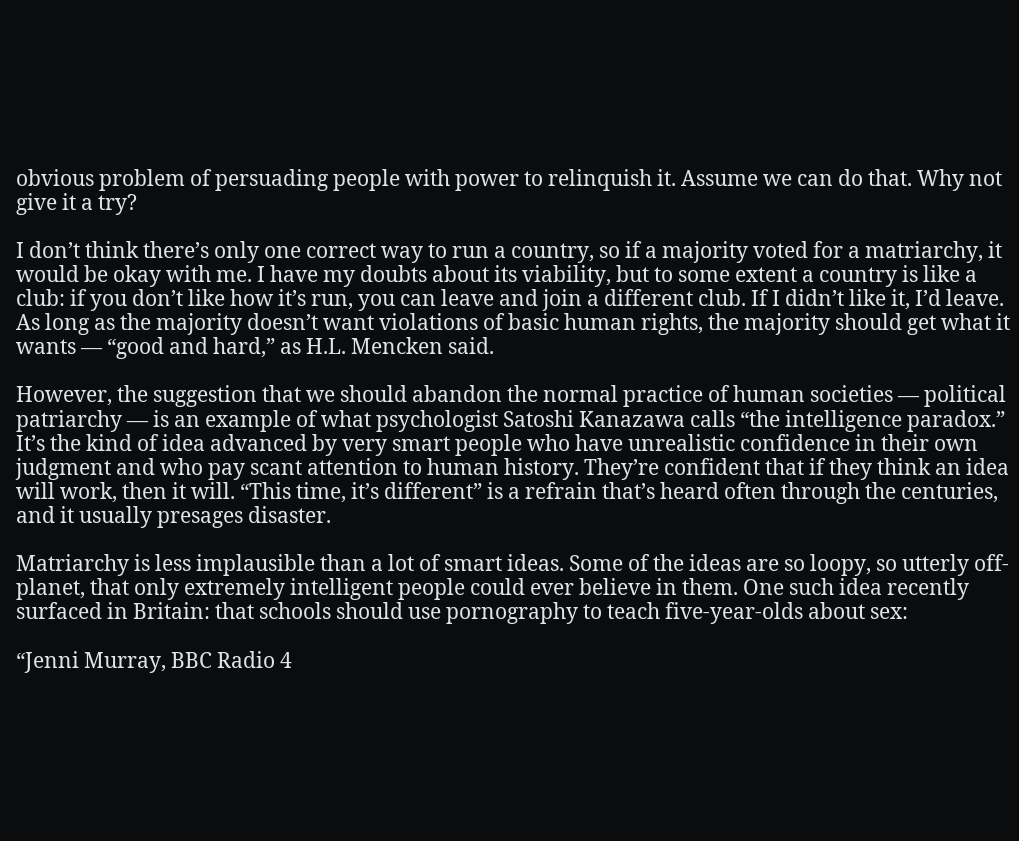obvious problem of persuading people with power to relinquish it. Assume we can do that. Why not give it a try?

I don’t think there’s only one correct way to run a country, so if a majority voted for a matriarchy, it would be okay with me. I have my doubts about its viability, but to some extent a country is like a club: if you don’t like how it’s run, you can leave and join a different club. If I didn’t like it, I’d leave. As long as the majority doesn’t want violations of basic human rights, the majority should get what it wants — “good and hard,” as H.L. Mencken said.

However, the suggestion that we should abandon the normal practice of human societies — political patriarchy — is an example of what psychologist Satoshi Kanazawa calls “the intelligence paradox.” It’s the kind of idea advanced by very smart people who have unrealistic confidence in their own judgment and who pay scant attention to human history. They’re confident that if they think an idea will work, then it will. “This time, it’s different” is a refrain that’s heard often through the centuries, and it usually presages disaster.

Matriarchy is less implausible than a lot of smart ideas. Some of the ideas are so loopy, so utterly off-planet, that only extremely intelligent people could ever believe in them. One such idea recently surfaced in Britain: that schools should use pornography to teach five-year-olds about sex:

“Jenni Murray, BBC Radio 4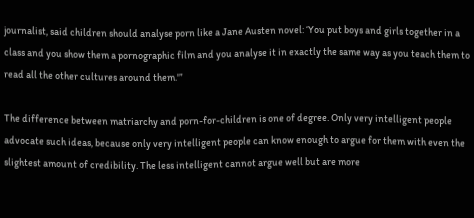journalist, said children should analyse porn like a Jane Austen novel: ‘You put boys and girls together in a class and you show them a pornographic film and you analyse it in exactly the same way as you teach them to read all the other cultures around them.'”

The difference between matriarchy and porn-for-children is one of degree. Only very intelligent people advocate such ideas, because only very intelligent people can know enough to argue for them with even the slightest amount of credibility. The less intelligent cannot argue well but are more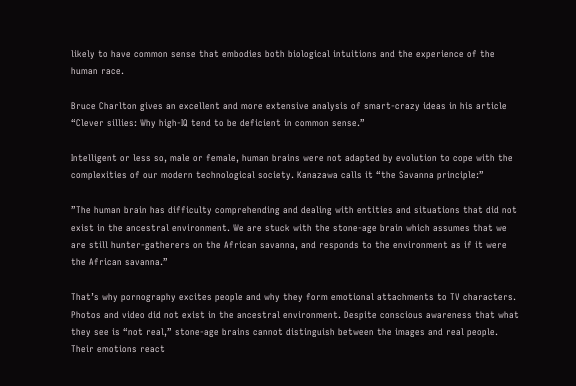likely to have common sense that embodies both biological intuitions and the experience of the human race.

Bruce Charlton gives an excellent and more extensive analysis of smart-crazy ideas in his article “Clever sillies: Why high-IQ tend to be deficient in common sense.”

Intelligent or less so, male or female, human brains were not adapted by evolution to cope with the complexities of our modern technological society. Kanazawa calls it “the Savanna principle:”

”The human brain has difficulty comprehending and dealing with entities and situations that did not exist in the ancestral environment. We are stuck with the stone-age brain which assumes that we are still hunter-gatherers on the African savanna, and responds to the environment as if it were the African savanna.”

That’s why pornography excites people and why they form emotional attachments to TV characters. Photos and video did not exist in the ancestral environment. Despite conscious awareness that what they see is “not real,” stone-age brains cannot distinguish between the images and real people. Their emotions react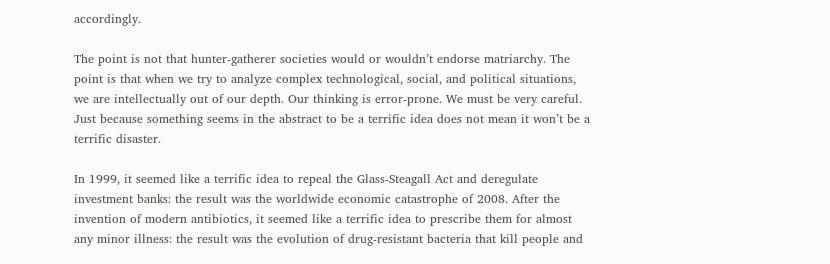accordingly.

The point is not that hunter-gatherer societies would or wouldn’t endorse matriarchy. The point is that when we try to analyze complex technological, social, and political situations, we are intellectually out of our depth. Our thinking is error-prone. We must be very careful. Just because something seems in the abstract to be a terrific idea does not mean it won’t be a terrific disaster.

In 1999, it seemed like a terrific idea to repeal the Glass-Steagall Act and deregulate investment banks: the result was the worldwide economic catastrophe of 2008. After the invention of modern antibiotics, it seemed like a terrific idea to prescribe them for almost any minor illness: the result was the evolution of drug-resistant bacteria that kill people and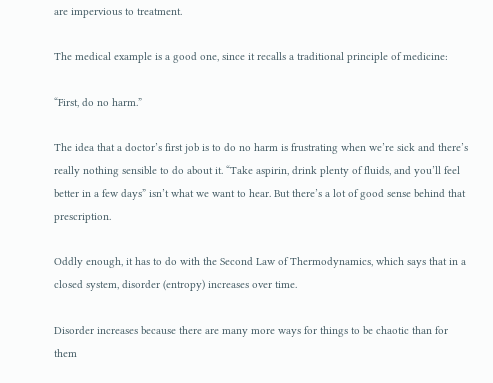are impervious to treatment.

The medical example is a good one, since it recalls a traditional principle of medicine:

“First, do no harm.”

The idea that a doctor’s first job is to do no harm is frustrating when we’re sick and there’s really nothing sensible to do about it. “Take aspirin, drink plenty of fluids, and you’ll feel better in a few days” isn’t what we want to hear. But there’s a lot of good sense behind that prescription.

Oddly enough, it has to do with the Second Law of Thermodynamics, which says that in a closed system, disorder (entropy) increases over time.

Disorder increases because there are many more ways for things to be chaotic than for them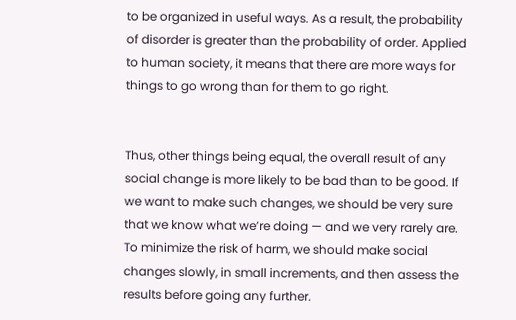to be organized in useful ways. As a result, the probability of disorder is greater than the probability of order. Applied to human society, it means that there are more ways for things to go wrong than for them to go right.


Thus, other things being equal, the overall result of any social change is more likely to be bad than to be good. If we want to make such changes, we should be very sure that we know what we’re doing — and we very rarely are. To minimize the risk of harm, we should make social changes slowly, in small increments, and then assess the results before going any further.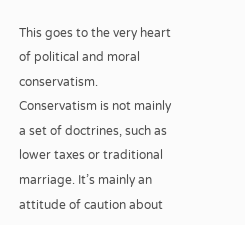This goes to the very heart of political and moral conservatism. Conservatism is not mainly a set of doctrines, such as lower taxes or traditional marriage. It’s mainly an attitude of caution about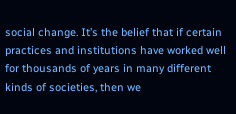social change. It’s the belief that if certain practices and institutions have worked well for thousands of years in many different kinds of societies, then we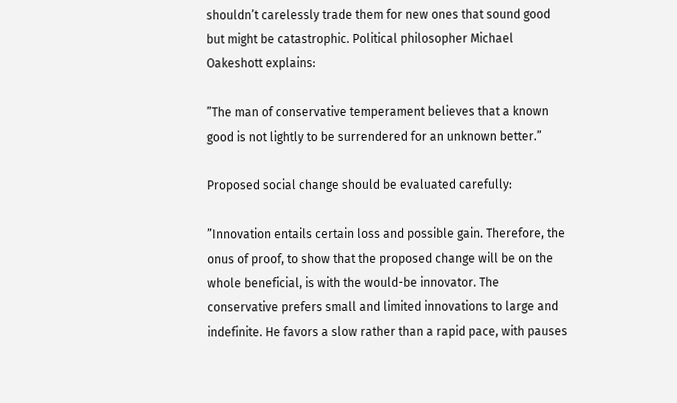shouldn’t carelessly trade them for new ones that sound good but might be catastrophic. Political philosopher Michael Oakeshott explains:

”The man of conservative temperament believes that a known good is not lightly to be surrendered for an unknown better.”

Proposed social change should be evaluated carefully:

”Innovation entails certain loss and possible gain. Therefore, the onus of proof, to show that the proposed change will be on the whole beneficial, is with the would-be innovator. The conservative prefers small and limited innovations to large and indefinite. He favors a slow rather than a rapid pace, with pauses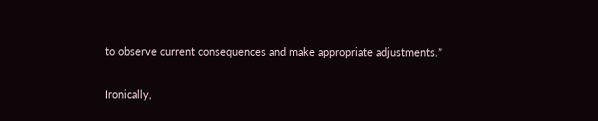to observe current consequences and make appropriate adjustments.”

Ironically,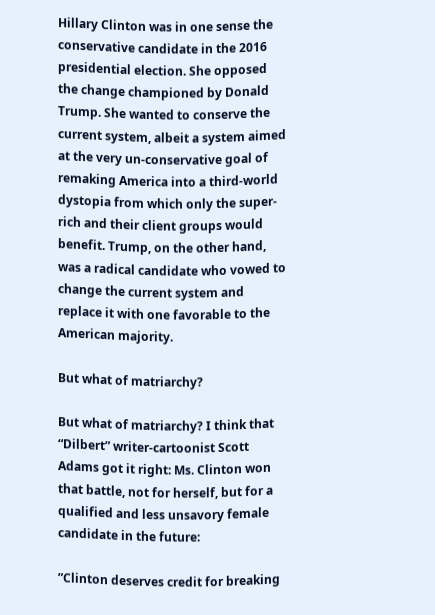Hillary Clinton was in one sense the conservative candidate in the 2016 presidential election. She opposed the change championed by Donald Trump. She wanted to conserve the current system, albeit a system aimed at the very un-conservative goal of remaking America into a third-world dystopia from which only the super-rich and their client groups would benefit. Trump, on the other hand, was a radical candidate who vowed to change the current system and replace it with one favorable to the American majority.

But what of matriarchy?

But what of matriarchy? I think that “Dilbert” writer-cartoonist Scott Adams got it right: Ms. Clinton won that battle, not for herself, but for a qualified and less unsavory female candidate in the future:

”Clinton deserves credit for breaking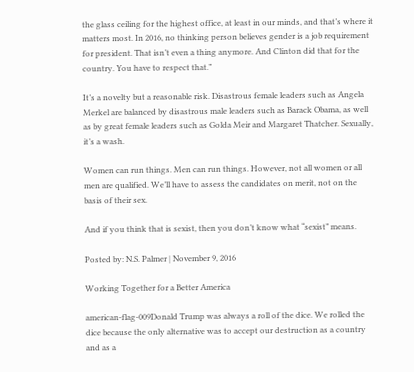the glass ceiling for the highest office, at least in our minds, and that’s where it matters most. In 2016, no thinking person believes gender is a job requirement for president. That isn’t even a thing anymore. And Clinton did that for the country. You have to respect that.”

It’s a novelty but a reasonable risk. Disastrous female leaders such as Angela Merkel are balanced by disastrous male leaders such as Barack Obama, as well as by great female leaders such as Golda Meir and Margaret Thatcher. Sexually, it’s a wash.

Women can run things. Men can run things. However, not all women or all men are qualified. We’ll have to assess the candidates on merit, not on the basis of their sex.

And if you think that is sexist, then you don’t know what “sexist” means.

Posted by: N.S. Palmer | November 9, 2016

Working Together for a Better America

american-flag-009Donald Trump was always a roll of the dice. We rolled the dice because the only alternative was to accept our destruction as a country and as a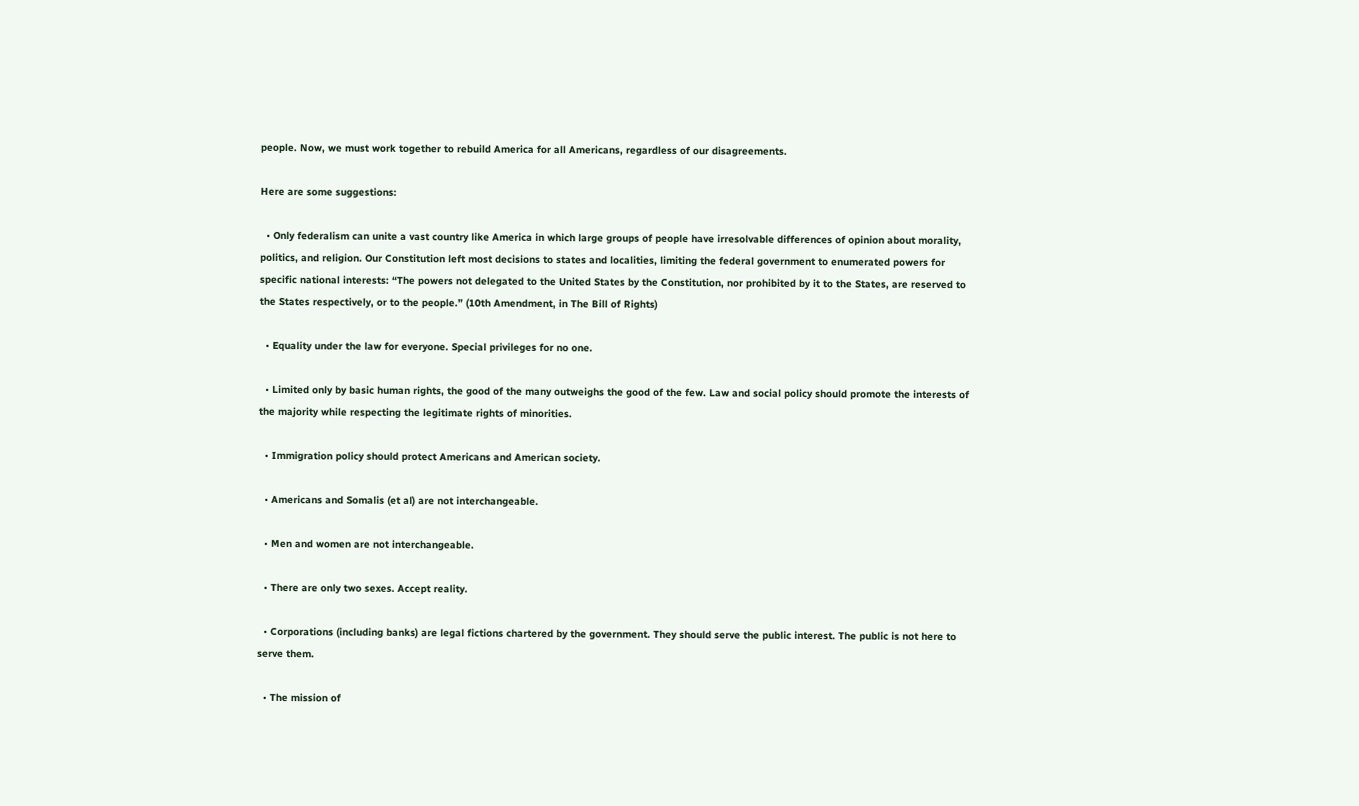people. Now, we must work together to rebuild America for all Americans, regardless of our disagreements.

Here are some suggestions:

  • Only federalism can unite a vast country like America in which large groups of people have irresolvable differences of opinion about morality, politics, and religion. Our Constitution left most decisions to states and localities, limiting the federal government to enumerated powers for specific national interests: “The powers not delegated to the United States by the Constitution, nor prohibited by it to the States, are reserved to the States respectively, or to the people.” (10th Amendment, in The Bill of Rights)

  • Equality under the law for everyone. Special privileges for no one.

  • Limited only by basic human rights, the good of the many outweighs the good of the few. Law and social policy should promote the interests of the majority while respecting the legitimate rights of minorities.

  • Immigration policy should protect Americans and American society.

  • Americans and Somalis (et al) are not interchangeable.

  • Men and women are not interchangeable.

  • There are only two sexes. Accept reality.

  • Corporations (including banks) are legal fictions chartered by the government. They should serve the public interest. The public is not here to serve them.

  • The mission of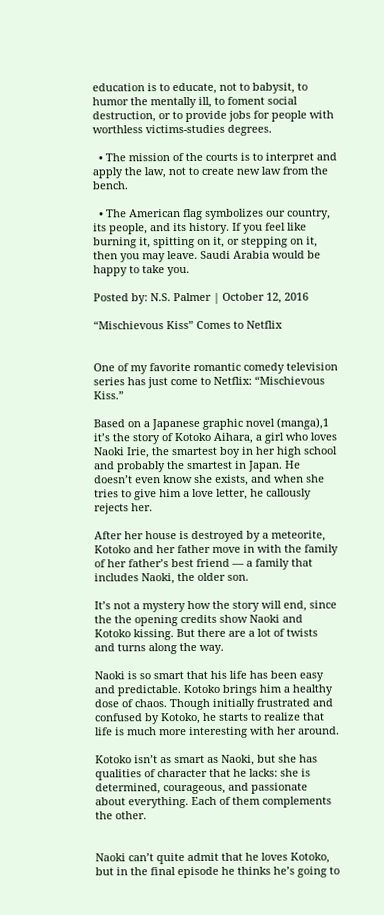education is to educate, not to babysit, to humor the mentally ill, to foment social destruction, or to provide jobs for people with worthless victims-studies degrees.

  • The mission of the courts is to interpret and apply the law, not to create new law from the bench.

  • The American flag symbolizes our country, its people, and its history. If you feel like burning it, spitting on it, or stepping on it, then you may leave. Saudi Arabia would be happy to take you.

Posted by: N.S. Palmer | October 12, 2016

“Mischievous Kiss” Comes to Netflix


One of my favorite romantic comedy television series has just come to Netflix: “Mischievous Kiss.”

Based on a Japanese graphic novel (manga),1 it’s the story of Kotoko Aihara, a girl who loves Naoki Irie, the smartest boy in her high school and probably the smartest in Japan. He doesn’t even know she exists, and when she tries to give him a love letter, he callously rejects her.

After her house is destroyed by a meteorite, Kotoko and her father move in with the family of her father’s best friend — a family that includes Naoki, the older son.

It’s not a mystery how the story will end, since the the opening credits show Naoki and Kotoko kissing. But there are a lot of twists and turns along the way.

Naoki is so smart that his life has been easy and predictable. Kotoko brings him a healthy dose of chaos. Though initially frustrated and confused by Kotoko, he starts to realize that life is much more interesting with her around.

Kotoko isn’t as smart as Naoki, but she has qualities of character that he lacks: she is determined, courageous, and passionate about everything. Each of them complements the other.


Naoki can’t quite admit that he loves Kotoko, but in the final episode he thinks he’s going to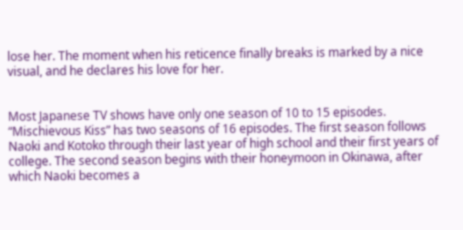lose her. The moment when his reticence finally breaks is marked by a nice visual, and he declares his love for her.


Most Japanese TV shows have only one season of 10 to 15 episodes. “Mischievous Kiss” has two seasons of 16 episodes. The first season follows Naoki and Kotoko through their last year of high school and their first years of college. The second season begins with their honeymoon in Okinawa, after which Naoki becomes a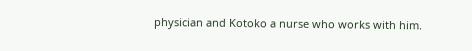physician and Kotoko a nurse who works with him.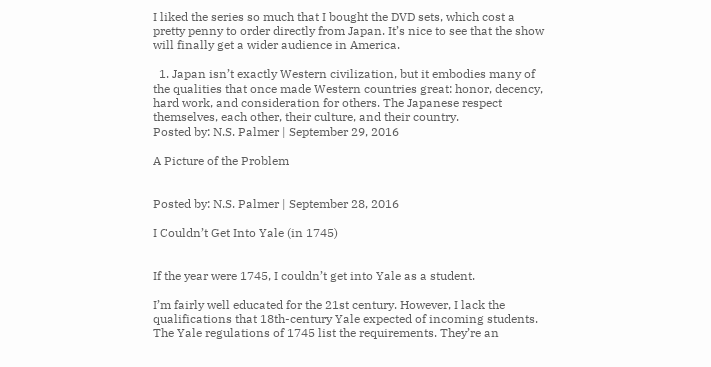I liked the series so much that I bought the DVD sets, which cost a pretty penny to order directly from Japan. It’s nice to see that the show will finally get a wider audience in America.

  1. Japan isn’t exactly Western civilization, but it embodies many of the qualities that once made Western countries great: honor, decency, hard work, and consideration for others. The Japanese respect themselves, each other, their culture, and their country.
Posted by: N.S. Palmer | September 29, 2016

A Picture of the Problem


Posted by: N.S. Palmer | September 28, 2016

I Couldn’t Get Into Yale (in 1745)


If the year were 1745, I couldn’t get into Yale as a student.

I’m fairly well educated for the 21st century. However, I lack the qualifications that 18th-century Yale expected of incoming students. The Yale regulations of 1745 list the requirements. They’re an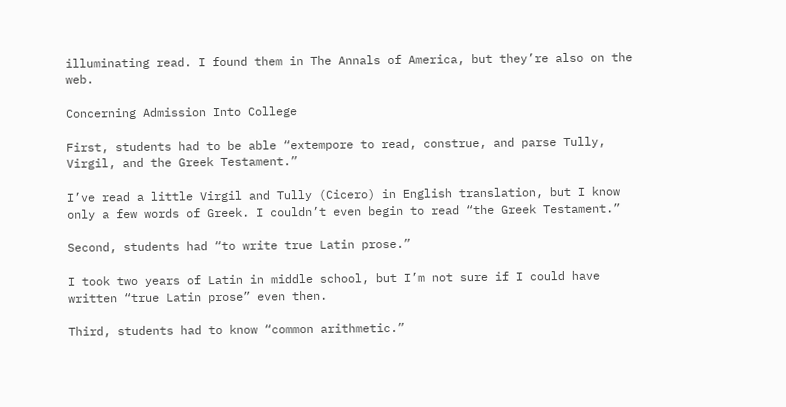illuminating read. I found them in The Annals of America, but they’re also on the web.

Concerning Admission Into College

First, students had to be able “extempore to read, construe, and parse Tully, Virgil, and the Greek Testament.”

I’ve read a little Virgil and Tully (Cicero) in English translation, but I know only a few words of Greek. I couldn’t even begin to read “the Greek Testament.”

Second, students had “to write true Latin prose.”

I took two years of Latin in middle school, but I’m not sure if I could have written “true Latin prose” even then.

Third, students had to know “common arithmetic.”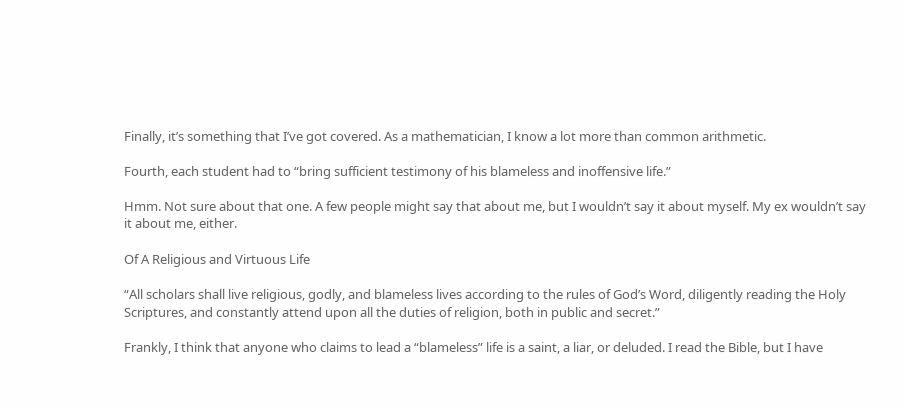Finally, it’s something that I’ve got covered. As a mathematician, I know a lot more than common arithmetic.

Fourth, each student had to “bring sufficient testimony of his blameless and inoffensive life.”

Hmm. Not sure about that one. A few people might say that about me, but I wouldn’t say it about myself. My ex wouldn’t say it about me, either.

Of A Religious and Virtuous Life

“All scholars shall live religious, godly, and blameless lives according to the rules of God’s Word, diligently reading the Holy Scriptures, and constantly attend upon all the duties of religion, both in public and secret.”

Frankly, I think that anyone who claims to lead a “blameless” life is a saint, a liar, or deluded. I read the Bible, but I have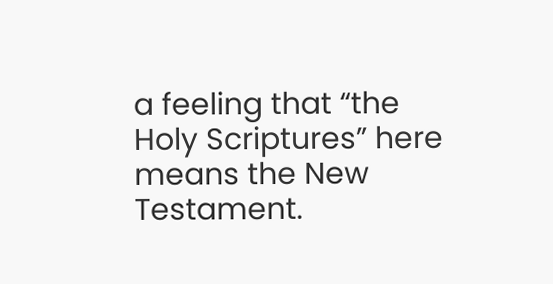a feeling that “the Holy Scriptures” here means the New Testament.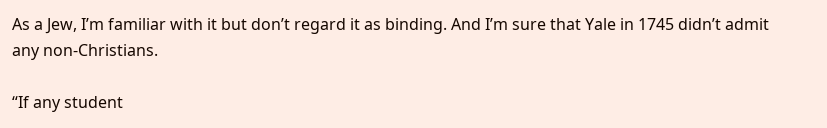As a Jew, I’m familiar with it but don’t regard it as binding. And I’m sure that Yale in 1745 didn’t admit any non-Christians.

“If any student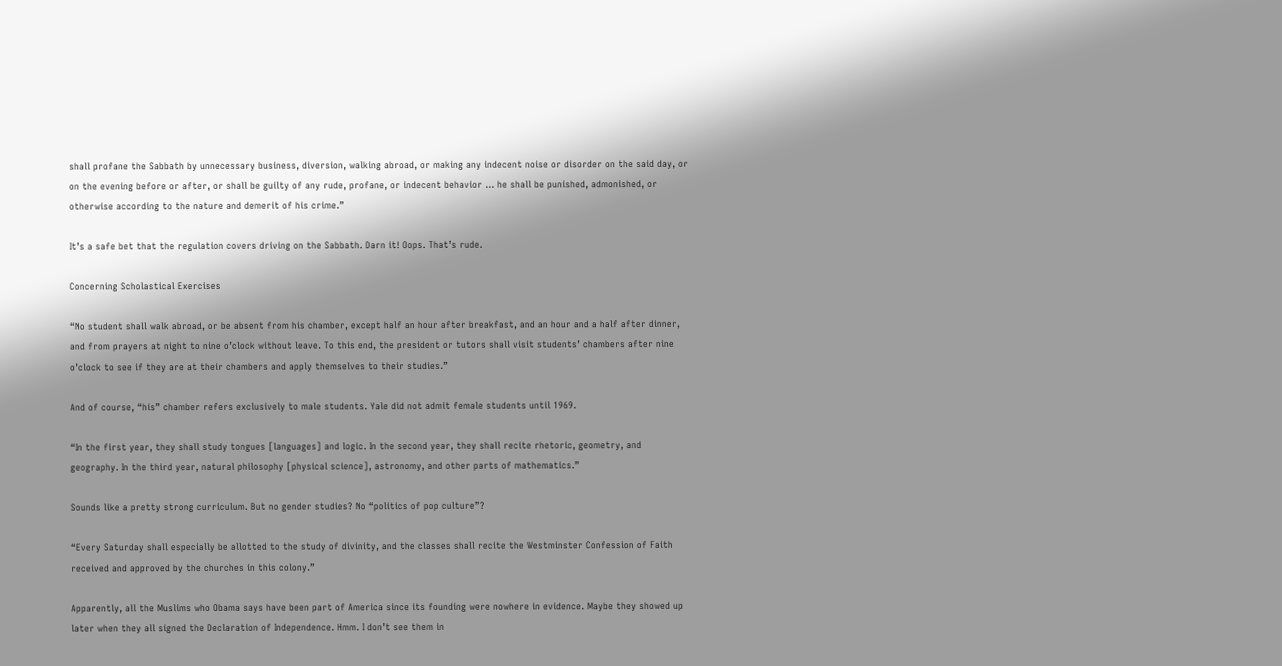shall profane the Sabbath by unnecessary business, diversion, walking abroad, or making any indecent noise or disorder on the said day, or on the evening before or after, or shall be guilty of any rude, profane, or indecent behavior … he shall be punished, admonished, or otherwise according to the nature and demerit of his crime.”

It’s a safe bet that the regulation covers driving on the Sabbath. Darn it! Oops. That’s rude.

Concerning Scholastical Exercises

“No student shall walk abroad, or be absent from his chamber, except half an hour after breakfast, and an hour and a half after dinner, and from prayers at night to nine o’clock without leave. To this end, the president or tutors shall visit students’ chambers after nine o’clock to see if they are at their chambers and apply themselves to their studies.”

And of course, “his” chamber refers exclusively to male students. Yale did not admit female students until 1969.

“In the first year, they shall study tongues [languages] and logic. In the second year, they shall recite rhetoric, geometry, and geography. In the third year, natural philosophy [physical science], astronomy, and other parts of mathematics.”

Sounds like a pretty strong curriculum. But no gender studies? No “politics of pop culture”?

“Every Saturday shall especially be allotted to the study of divinity, and the classes shall recite the Westminster Confession of Faith received and approved by the churches in this colony.”

Apparently, all the Muslims who Obama says have been part of America since its founding were nowhere in evidence. Maybe they showed up later when they all signed the Declaration of Independence. Hmm. I don’t see them in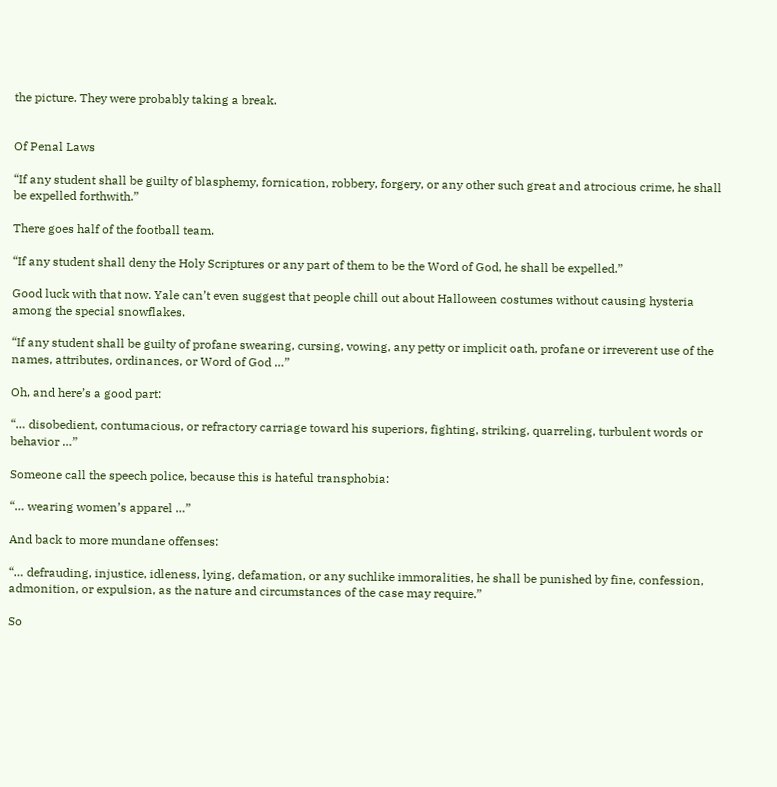the picture. They were probably taking a break.


Of Penal Laws

“If any student shall be guilty of blasphemy, fornication, robbery, forgery, or any other such great and atrocious crime, he shall be expelled forthwith.”

There goes half of the football team.

“If any student shall deny the Holy Scriptures or any part of them to be the Word of God, he shall be expelled.”

Good luck with that now. Yale can’t even suggest that people chill out about Halloween costumes without causing hysteria among the special snowflakes.

“If any student shall be guilty of profane swearing, cursing, vowing, any petty or implicit oath, profane or irreverent use of the names, attributes, ordinances, or Word of God …”

Oh, and here’s a good part:

“… disobedient, contumacious, or refractory carriage toward his superiors, fighting, striking, quarreling, turbulent words or behavior …”

Someone call the speech police, because this is hateful transphobia:

“… wearing women’s apparel …”

And back to more mundane offenses:

“… defrauding, injustice, idleness, lying, defamation, or any suchlike immoralities, he shall be punished by fine, confession, admonition, or expulsion, as the nature and circumstances of the case may require.”

So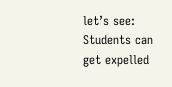let’s see: Students can get expelled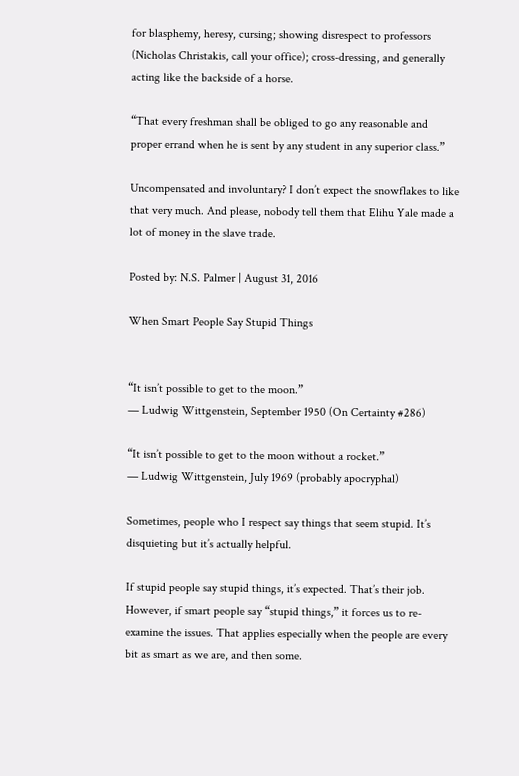for blasphemy, heresy, cursing; showing disrespect to professors (Nicholas Christakis, call your office); cross-dressing, and generally acting like the backside of a horse.

“That every freshman shall be obliged to go any reasonable and proper errand when he is sent by any student in any superior class.”

Uncompensated and involuntary? I don’t expect the snowflakes to like that very much. And please, nobody tell them that Elihu Yale made a lot of money in the slave trade.

Posted by: N.S. Palmer | August 31, 2016

When Smart People Say Stupid Things


“It isn’t possible to get to the moon.”
— Ludwig Wittgenstein, September 1950 (On Certainty #286)

“It isn’t possible to get to the moon without a rocket.”
— Ludwig Wittgenstein, July 1969 (probably apocryphal)

Sometimes, people who I respect say things that seem stupid. It’s disquieting but it’s actually helpful.

If stupid people say stupid things, it’s expected. That’s their job. However, if smart people say “stupid things,” it forces us to re-examine the issues. That applies especially when the people are every bit as smart as we are, and then some.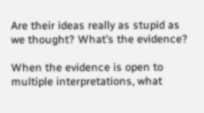Are their ideas really as stupid as we thought? What’s the evidence?

When the evidence is open to multiple interpretations, what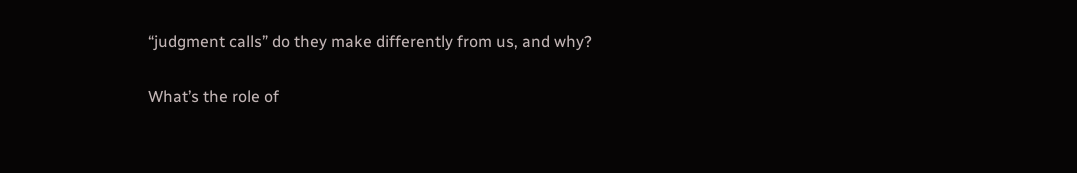“judgment calls” do they make differently from us, and why?

What’s the role of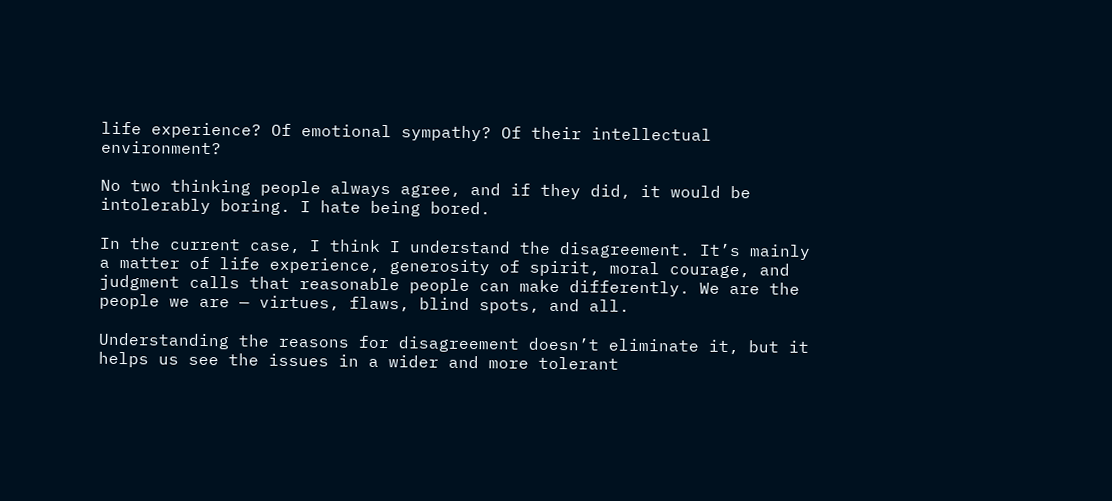life experience? Of emotional sympathy? Of their intellectual environment?

No two thinking people always agree, and if they did, it would be intolerably boring. I hate being bored.

In the current case, I think I understand the disagreement. It’s mainly a matter of life experience, generosity of spirit, moral courage, and judgment calls that reasonable people can make differently. We are the people we are — virtues, flaws, blind spots, and all.

Understanding the reasons for disagreement doesn’t eliminate it, but it helps us see the issues in a wider and more tolerant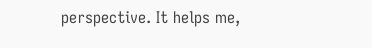perspective. It helps me,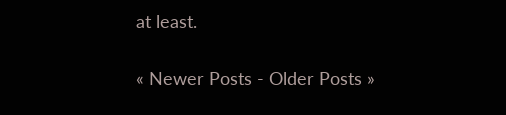at least.

« Newer Posts - Older Posts »